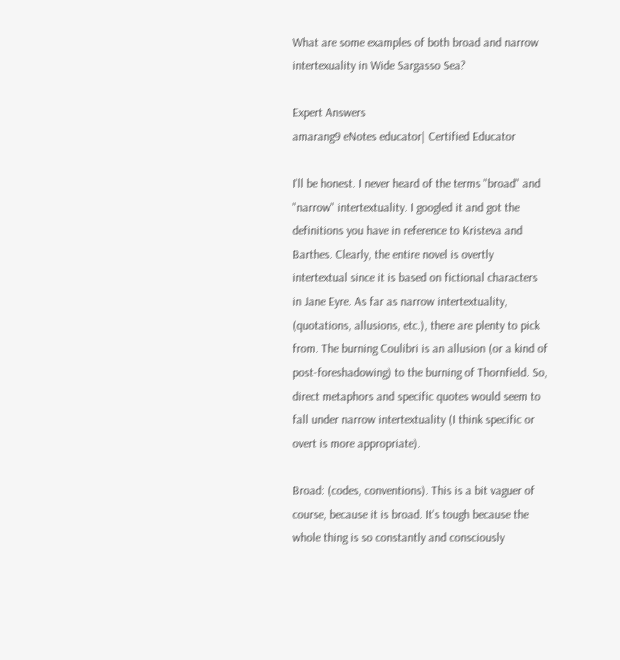What are some examples of both broad and narrow intertexuality in Wide Sargasso Sea?

Expert Answers
amarang9 eNotes educator| Certified Educator

I'll be honest. I never heard of the terms "broad" and "narrow" intertextuality. I googled it and got the definitions you have in reference to Kristeva and Barthes. Clearly, the entire novel is overtly intertextual since it is based on fictional characters in Jane Eyre. As far as narrow intertextuality, (quotations, allusions, etc.), there are plenty to pick from. The burning Coulibri is an allusion (or a kind of post-foreshadowing) to the burning of Thornfield. So, direct metaphors and specific quotes would seem to fall under narrow intertextuality (I think specific or overt is more appropriate).

Broad: (codes, conventions). This is a bit vaguer of course, because it is broad. It's tough because the whole thing is so constantly and consciously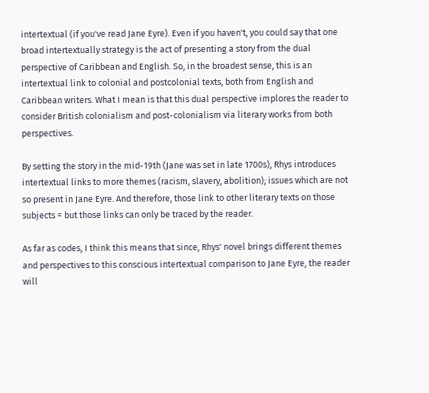intertextual (if you've read Jane Eyre). Even if you haven't, you could say that one broad intertextually strategy is the act of presenting a story from the dual perspective of Caribbean and English. So, in the broadest sense, this is an intertextual link to colonial and postcolonial texts, both from English and Caribbean writers. What I mean is that this dual perspective implores the reader to consider British colonialism and post-colonialism via literary works from both perspectives.

By setting the story in the mid-19th (Jane was set in late 1700s), Rhys introduces intertextual links to more themes (racism, slavery, abolition); issues which are not so present in Jane Eyre. And therefore, those link to other literary texts on those subjects = but those links can only be traced by the reader.

As far as codes, I think this means that since, Rhys' novel brings different themes and perspectives to this conscious intertextual comparison to Jane Eyre, the reader will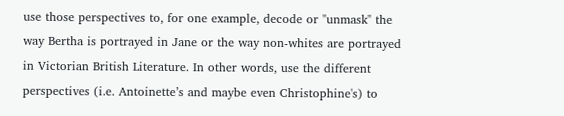use those perspectives to, for one example, decode or "unmask" the way Bertha is portrayed in Jane or the way non-whites are portrayed in Victorian British Literature. In other words, use the different perspectives (i.e. Antoinette’s and maybe even Christophine's) to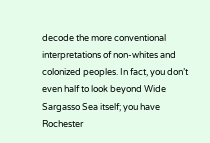decode the more conventional interpretations of non-whites and colonized peoples. In fact, you don’t even half to look beyond Wide Sargasso Sea itself; you have Rochester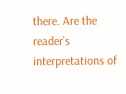there. Are the reader’s interpretations of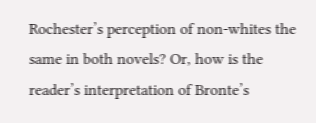Rochester’s perception of non-whites the same in both novels? Or, how is the reader’s interpretation of Bronte’s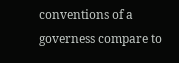conventions of a governess compare to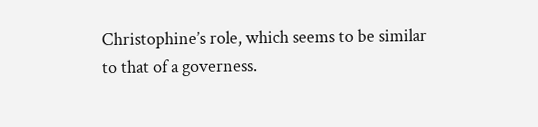Christophine’s role, which seems to be similar to that of a governess.